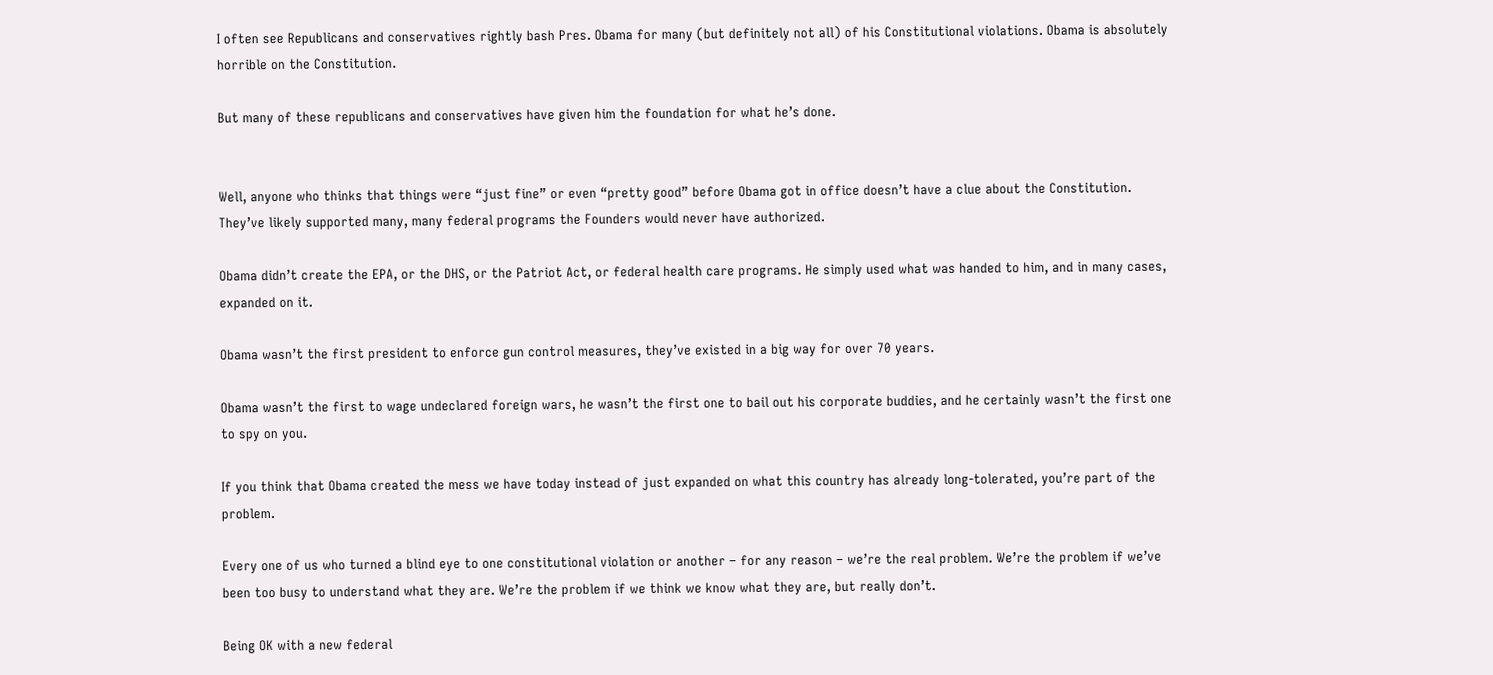I often see Republicans and conservatives rightly bash Pres. Obama for many (but definitely not all) of his Constitutional violations. Obama is absolutely horrible on the Constitution.

But many of these republicans and conservatives have given him the foundation for what he’s done.


Well, anyone who thinks that things were “just fine” or even “pretty good” before Obama got in office doesn’t have a clue about the Constitution. They’ve likely supported many, many federal programs the Founders would never have authorized.

Obama didn’t create the EPA, or the DHS, or the Patriot Act, or federal health care programs. He simply used what was handed to him, and in many cases, expanded on it.

Obama wasn’t the first president to enforce gun control measures, they’ve existed in a big way for over 70 years.

Obama wasn’t the first to wage undeclared foreign wars, he wasn’t the first one to bail out his corporate buddies, and he certainly wasn’t the first one to spy on you.

If you think that Obama created the mess we have today instead of just expanded on what this country has already long-tolerated, you’re part of the problem.

Every one of us who turned a blind eye to one constitutional violation or another – for any reason – we’re the real problem. We’re the problem if we’ve been too busy to understand what they are. We’re the problem if we think we know what they are, but really don’t.

Being OK with a new federal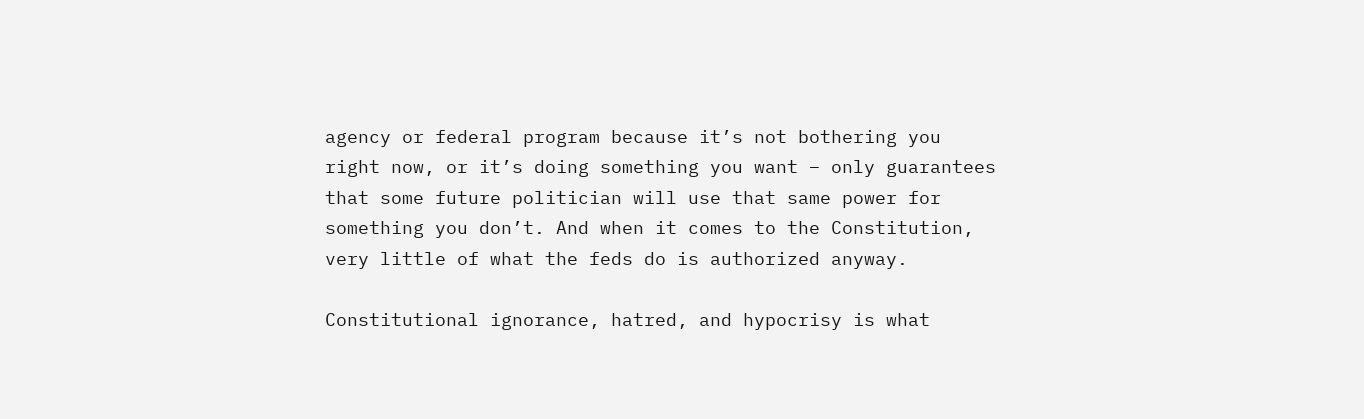agency or federal program because it’s not bothering you right now, or it’s doing something you want – only guarantees that some future politician will use that same power for something you don’t. And when it comes to the Constitution, very little of what the feds do is authorized anyway.

Constitutional ignorance, hatred, and hypocrisy is what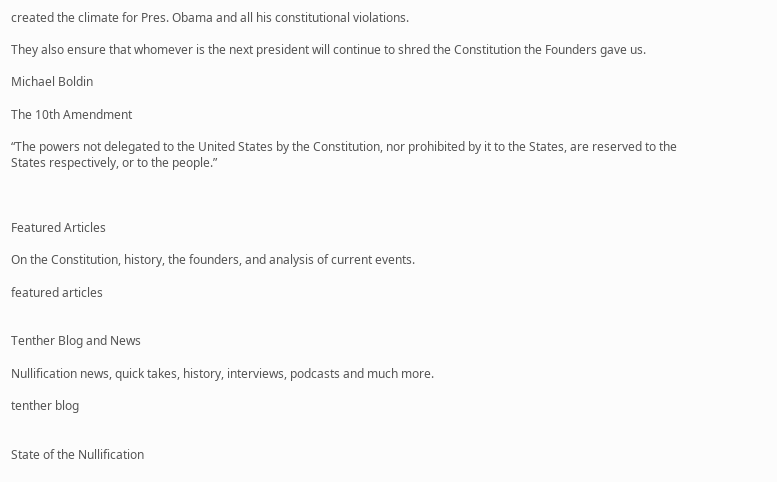created the climate for Pres. Obama and all his constitutional violations.

They also ensure that whomever is the next president will continue to shred the Constitution the Founders gave us.

Michael Boldin

The 10th Amendment

“The powers not delegated to the United States by the Constitution, nor prohibited by it to the States, are reserved to the States respectively, or to the people.”



Featured Articles

On the Constitution, history, the founders, and analysis of current events.

featured articles


Tenther Blog and News

Nullification news, quick takes, history, interviews, podcasts and much more.

tenther blog


State of the Nullification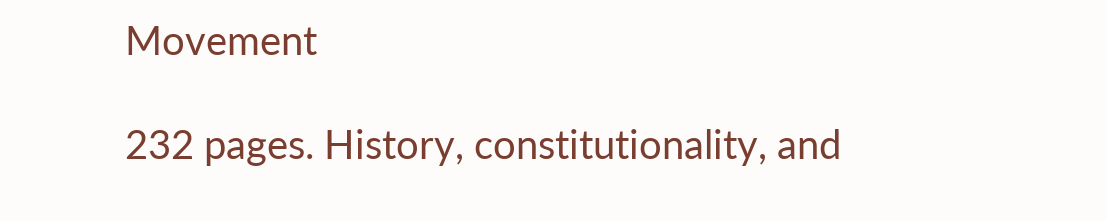Movement

232 pages. History, constitutionality, and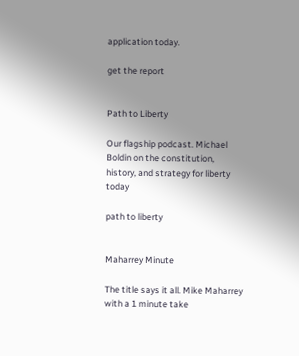application today.

get the report


Path to Liberty

Our flagship podcast. Michael Boldin on the constitution, history, and strategy for liberty today

path to liberty


Maharrey Minute

The title says it all. Mike Maharrey with a 1 minute take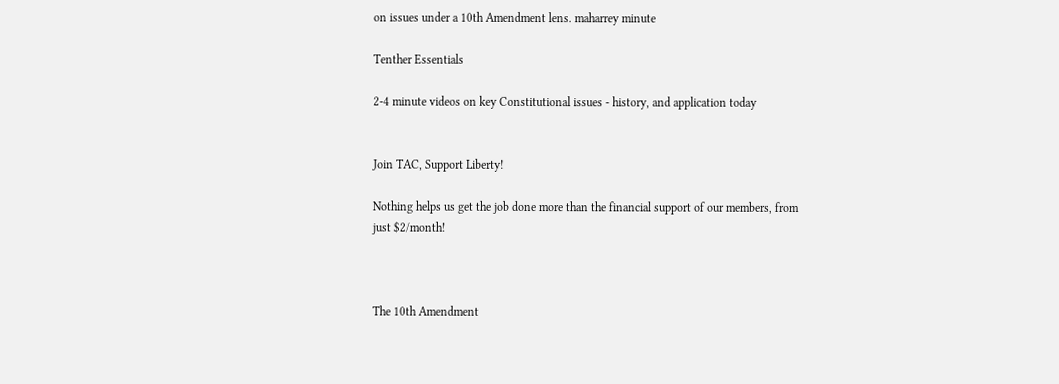on issues under a 10th Amendment lens. maharrey minute

Tenther Essentials

2-4 minute videos on key Constitutional issues - history, and application today


Join TAC, Support Liberty!

Nothing helps us get the job done more than the financial support of our members, from just $2/month!



The 10th Amendment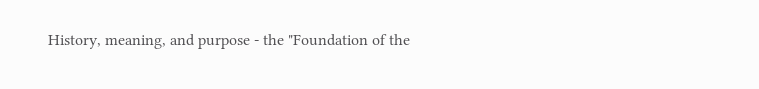History, meaning, and purpose - the "Foundation of the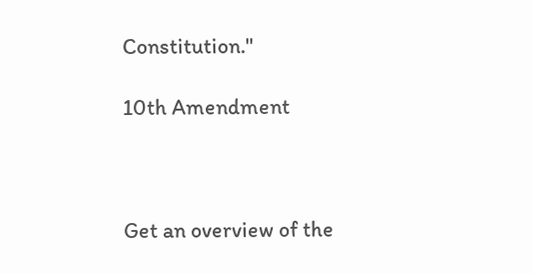Constitution."

10th Amendment



Get an overview of the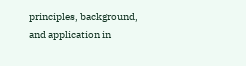principles, background, and application in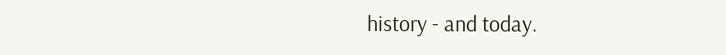history - and today.